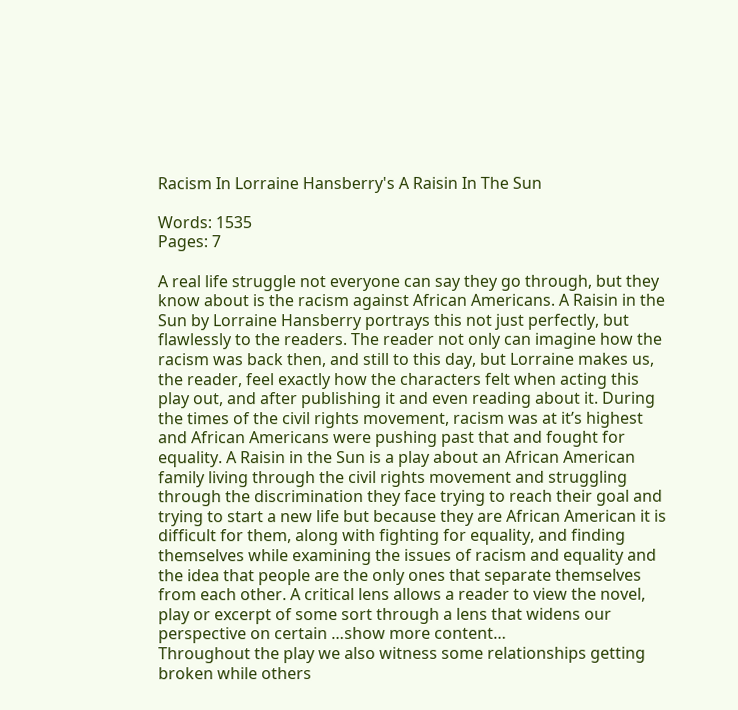Racism In Lorraine Hansberry's A Raisin In The Sun

Words: 1535
Pages: 7

A real life struggle not everyone can say they go through, but they know about is the racism against African Americans. A Raisin in the Sun by Lorraine Hansberry portrays this not just perfectly, but flawlessly to the readers. The reader not only can imagine how the racism was back then, and still to this day, but Lorraine makes us, the reader, feel exactly how the characters felt when acting this play out, and after publishing it and even reading about it. During the times of the civil rights movement, racism was at it’s highest and African Americans were pushing past that and fought for equality. A Raisin in the Sun is a play about an African American family living through the civil rights movement and struggling through the discrimination they face trying to reach their goal and trying to start a new life but because they are African American it is difficult for them, along with fighting for equality, and finding themselves while examining the issues of racism and equality and the idea that people are the only ones that separate themselves from each other. A critical lens allows a reader to view the novel, play or excerpt of some sort through a lens that widens our perspective on certain …show more content…
Throughout the play we also witness some relationships getting broken while others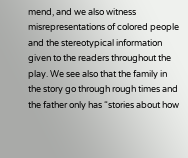mend, and we also witness misrepresentations of colored people and the stereotypical information given to the readers throughout the play. We see also that the family in the story go through rough times and the father only has “stories about how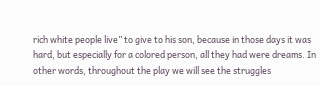rich white people live” to give to his son, because in those days it was hard, but especially for a colored person, all they had were dreams. In other words, throughout the play we will see the struggles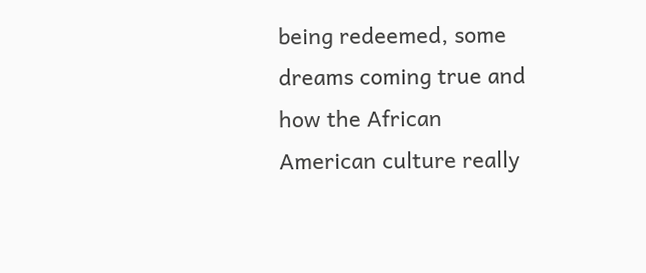being redeemed, some dreams coming true and how the African American culture really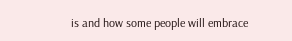is and how some people will embrace